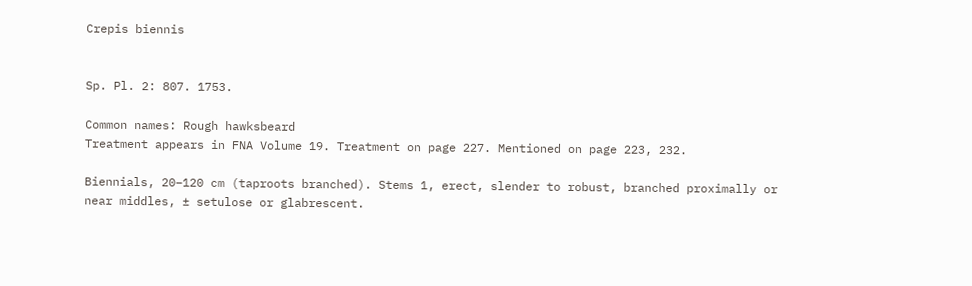Crepis biennis


Sp. Pl. 2: 807. 1753.

Common names: Rough hawksbeard
Treatment appears in FNA Volume 19. Treatment on page 227. Mentioned on page 223, 232.

Biennials, 20–120 cm (taproots branched). Stems 1, erect, slender to robust, branched proximally or near middles, ± setulose or glabrescent.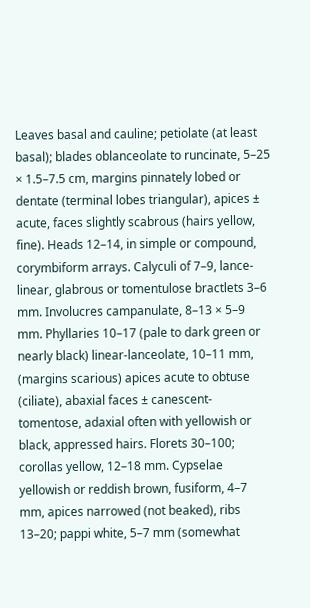Leaves basal and cauline; petiolate (at least basal); blades oblanceolate to runcinate, 5–25 × 1.5–7.5 cm, margins pinnately lobed or dentate (terminal lobes triangular), apices ± acute, faces slightly scabrous (hairs yellow, fine). Heads 12–14, in simple or compound, corymbiform arrays. Calyculi of 7–9, lance-linear, glabrous or tomentulose bractlets 3–6 mm. Involucres campanulate, 8–13 × 5–9 mm. Phyllaries 10–17 (pale to dark green or nearly black) linear-lanceolate, 10–11 mm, (margins scarious) apices acute to obtuse (ciliate), abaxial faces ± canescent-tomentose, adaxial often with yellowish or black, appressed hairs. Florets 30–100; corollas yellow, 12–18 mm. Cypselae yellowish or reddish brown, fusiform, 4–7 mm, apices narrowed (not beaked), ribs 13–20; pappi white, 5–7 mm (somewhat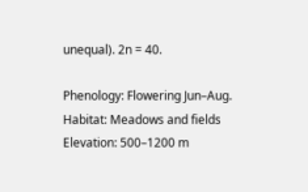unequal). 2n = 40.

Phenology: Flowering Jun–Aug.
Habitat: Meadows and fields
Elevation: 500–1200 m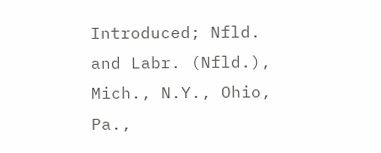Introduced; Nfld. and Labr. (Nfld.), Mich., N.Y., Ohio, Pa.,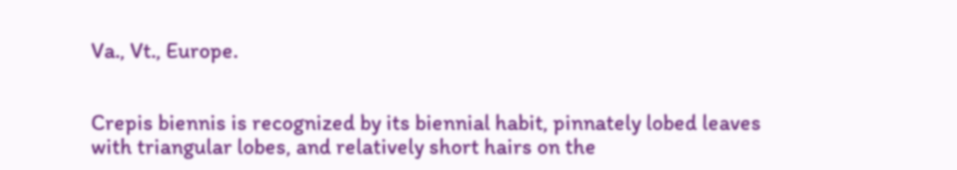Va., Vt., Europe.


Crepis biennis is recognized by its biennial habit, pinnately lobed leaves with triangular lobes, and relatively short hairs on the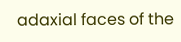adaxial faces of the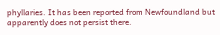phyllaries. It has been reported from Newfoundland but apparently does not persist there.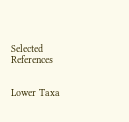Selected References


Lower Taxa